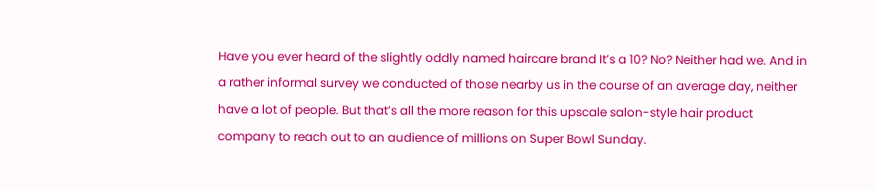Have you ever heard of the slightly oddly named haircare brand It’s a 10? No? Neither had we. And in a rather informal survey we conducted of those nearby us in the course of an average day, neither have a lot of people. But that’s all the more reason for this upscale salon-style hair product company to reach out to an audience of millions on Super Bowl Sunday.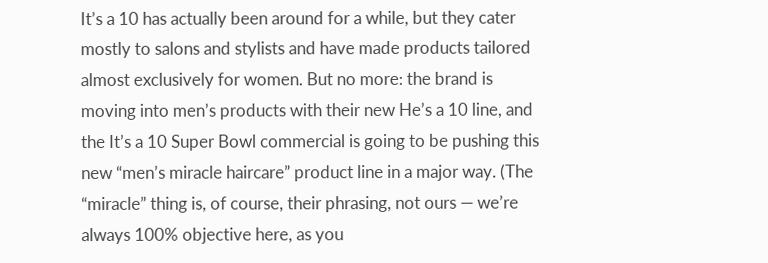It’s a 10 has actually been around for a while, but they cater mostly to salons and stylists and have made products tailored almost exclusively for women. But no more: the brand is moving into men’s products with their new He’s a 10 line, and the It’s a 10 Super Bowl commercial is going to be pushing this new “men’s miracle haircare” product line in a major way. (The “miracle” thing is, of course, their phrasing, not ours — we’re always 100% objective here, as you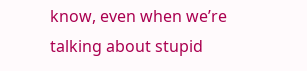know, even when we’re talking about stupid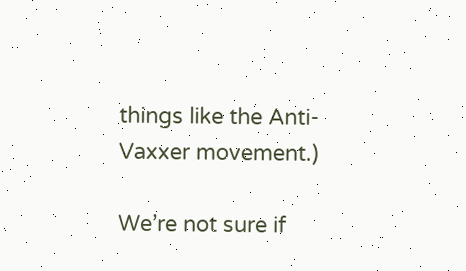things like the Anti-Vaxxer movement.)

We’re not sure if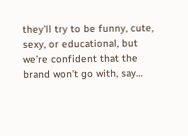they’ll try to be funny, cute, sexy, or educational, but we’re confident that the brand won’t go with, say…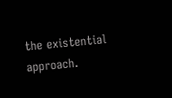the existential approach.